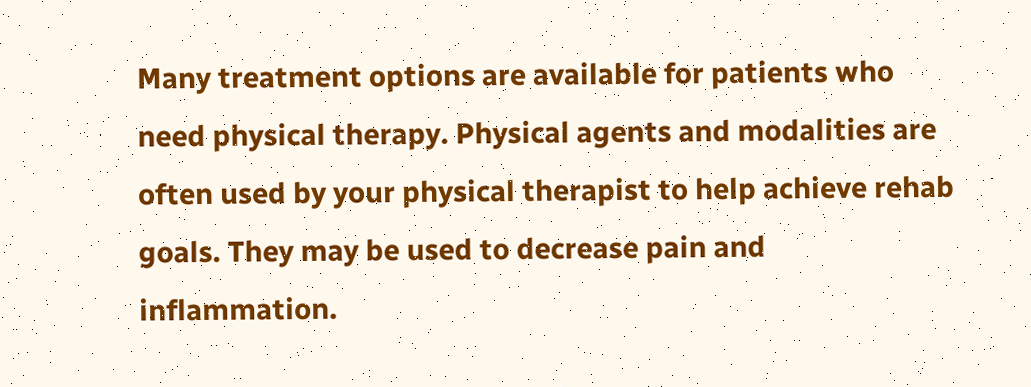Many treatment options are available for patients who need physical therapy. Physical agents and modalities are often used by your physical therapist to help achieve rehab goals. They may be used to decrease pain and inflammation.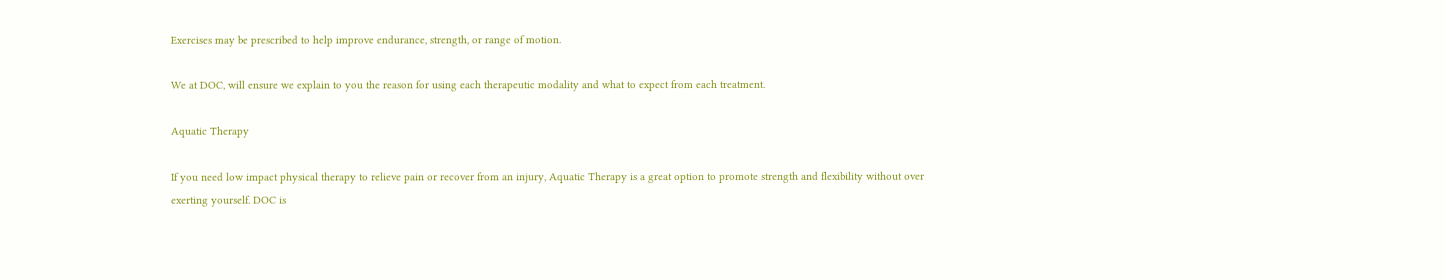Exercises may be prescribed to help improve endurance, strength, or range of motion.

We at DOC, will ensure we explain to you the reason for using each therapeutic modality and what to expect from each treatment.

Aquatic Therapy

If you need low impact physical therapy to relieve pain or recover from an injury, Aquatic Therapy is a great option to promote strength and flexibility without over exerting yourself. DOC is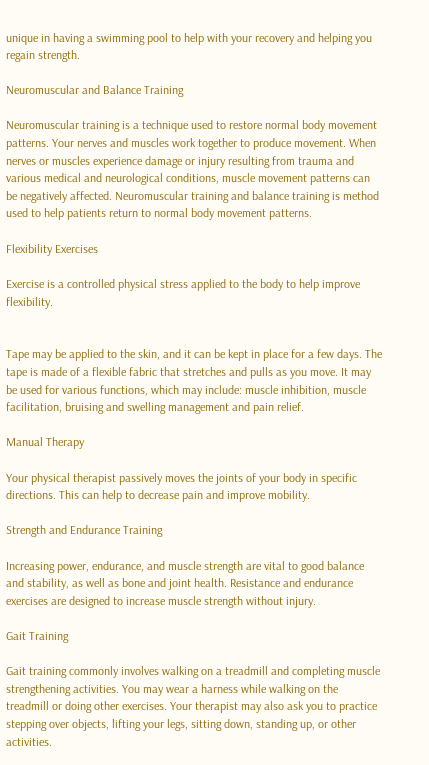unique in having a swimming pool to help with your recovery and helping you regain strength.

Neuromuscular and Balance Training

Neuromuscular training is a technique used to restore normal body movement patterns. Your nerves and muscles work together to produce movement. When nerves or muscles experience damage or injury resulting from trauma and various medical and neurological conditions, muscle movement patterns can be negatively affected. Neuromuscular training and balance training is method used to help patients return to normal body movement patterns.

Flexibility Exercises

Exercise is a controlled physical stress applied to the body to help improve flexibility.


Tape may be applied to the skin, and it can be kept in place for a few days. The tape is made of a flexible fabric that stretches and pulls as you move. It may be used for various functions, which may include: muscle inhibition, muscle facilitation, bruising and swelling management and pain relief.

Manual Therapy

Your physical therapist passively moves the joints of your body in specific directions. This can help to decrease pain and improve mobility.

Strength and Endurance Training

Increasing power, endurance, and muscle strength are vital to good balance and stability, as well as bone and joint health. Resistance and endurance exercises are designed to increase muscle strength without injury.

Gait Training

Gait training commonly involves walking on a treadmill and completing muscle strengthening activities. You may wear a harness while walking on the treadmill or doing other exercises. Your therapist may also ask you to practice stepping over objects, lifting your legs, sitting down, standing up, or other activities.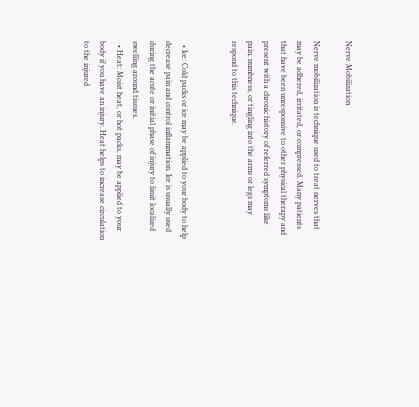Nerve Mobilization

Nerve mobilization is technique used to treat nerves that may be adhered, irritated, or compressed. Many patients that have been unresponsive to other physical therapy and present with a chronic history of referred symptoms like pain, numbness, or tingling into the arms or legs may respond to this technique.


  • Ice: Cold packs or ice may be applied to your body to help decrease pain and control inflammation. Ice is usually used during the acute or initial phase of injury to limit localized swelling around tissues.
  • Heat: Moist heat, or hot packs, may be applied to your body if you have an injury. Heat helps to increase circulation to the injured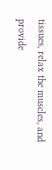tissues, relax the muscles, and provide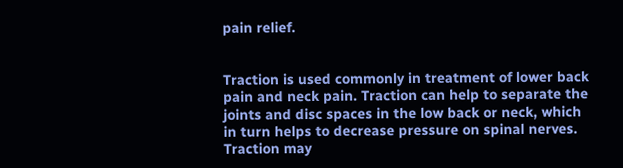pain relief.


Traction is used commonly in treatment of lower back pain and neck pain. Traction can help to separate the joints and disc spaces in the low back or neck, which in turn helps to decrease pressure on spinal nerves. Traction may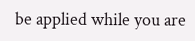be applied while you are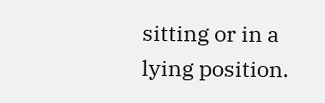sitting or in a lying position.